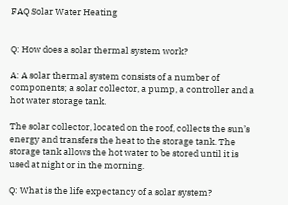FAQ Solar Water Heating


Q: How does a solar thermal system work?

A: A solar thermal system consists of a number of components; a solar collector, a pump, a controller and a hot water storage tank.

The solar collector, located on the roof, collects the sun’s energy and transfers the heat to the storage tank. The storage tank allows the hot water to be stored until it is used at night or in the morning.

Q: What is the life expectancy of a solar system?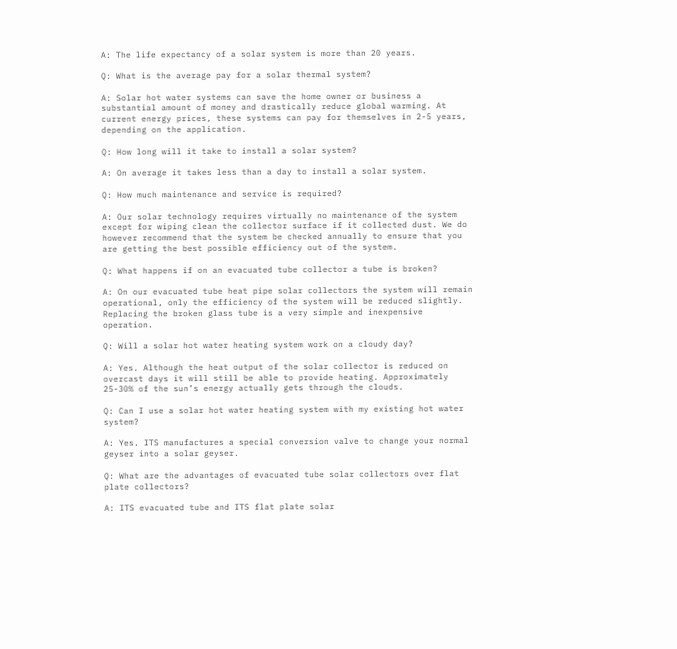A: The life expectancy of a solar system is more than 20 years.

Q: What is the average pay for a solar thermal system?

A: Solar hot water systems can save the home owner or business a substantial amount of money and drastically reduce global warming. At current energy prices, these systems can pay for themselves in 2-5 years, depending on the application.

Q: How long will it take to install a solar system?

A: On average it takes less than a day to install a solar system.

Q: How much maintenance and service is required?

A: Our solar technology requires virtually no maintenance of the system except for wiping clean the collector surface if it collected dust. We do however recommend that the system be checked annually to ensure that you are getting the best possible efficiency out of the system.

Q: What happens if on an evacuated tube collector a tube is broken?

A: On our evacuated tube heat pipe solar collectors the system will remain operational, only the efficiency of the system will be reduced slightly. Replacing the broken glass tube is a very simple and inexpensive operation.

Q: Will a solar hot water heating system work on a cloudy day?

A: Yes. Although the heat output of the solar collector is reduced on overcast days it will still be able to provide heating. Approximately 25-30% of the sun’s energy actually gets through the clouds.

Q: Can I use a solar hot water heating system with my existing hot water system?

A: Yes. ITS manufactures a special conversion valve to change your normal geyser into a solar geyser.

Q: What are the advantages of evacuated tube solar collectors over flat plate collectors?

A: ITS evacuated tube and ITS flat plate solar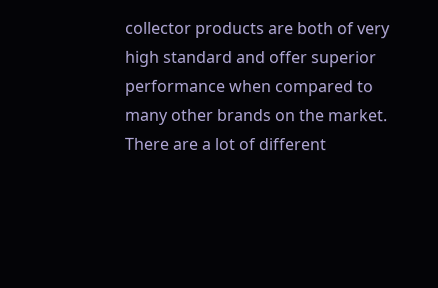collector products are both of very high standard and offer superior performance when compared to many other brands on the market. There are a lot of different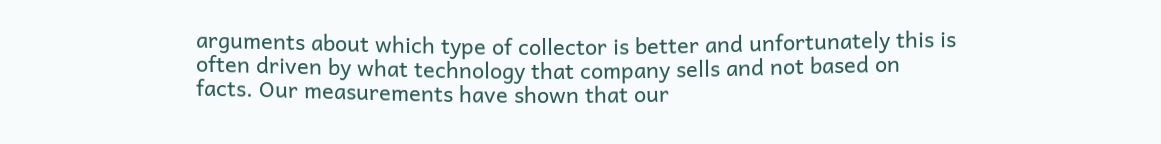arguments about which type of collector is better and unfortunately this is often driven by what technology that company sells and not based on facts. Our measurements have shown that our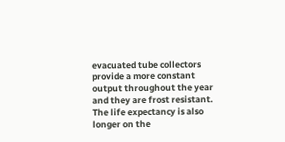evacuated tube collectors provide a more constant output throughout the year and they are frost resistant. The life expectancy is also longer on the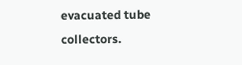evacuated tube collectors.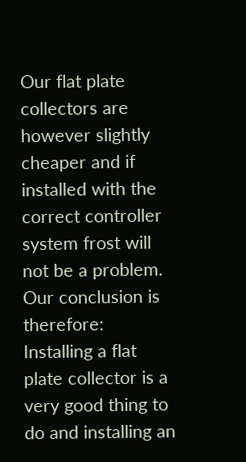Our flat plate collectors are however slightly cheaper and if installed with the correct controller system frost will not be a problem. Our conclusion is therefore: Installing a flat plate collector is a very good thing to do and installing an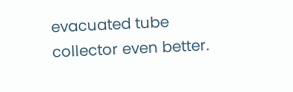evacuated tube collector even better.